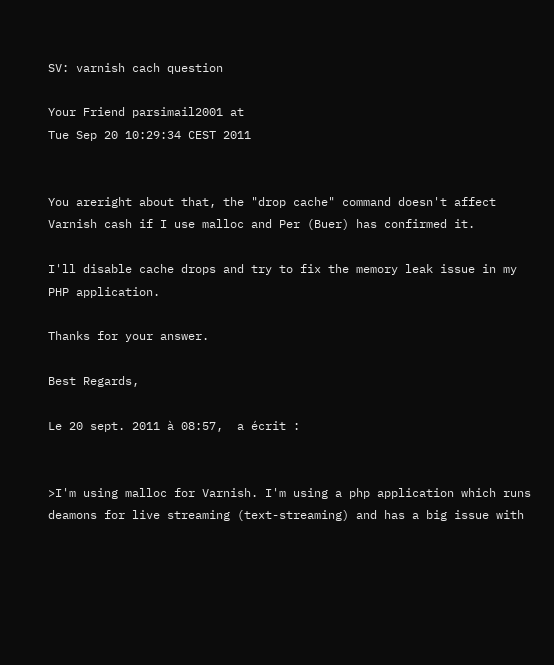SV: varnish cach question

Your Friend parsimail2001 at
Tue Sep 20 10:29:34 CEST 2011


You areright about that, the "drop cache" command doesn't affect Varnish cash if I use malloc and Per (Buer) has confirmed it.

I'll disable cache drops and try to fix the memory leak issue in my PHP application.

Thanks for your answer.

Best Regards,

Le 20 sept. 2011 à 08:57,  a écrit :


>I'm using malloc for Varnish. I'm using a php application which runs deamons for live streaming (text-streaming) and has a big issue with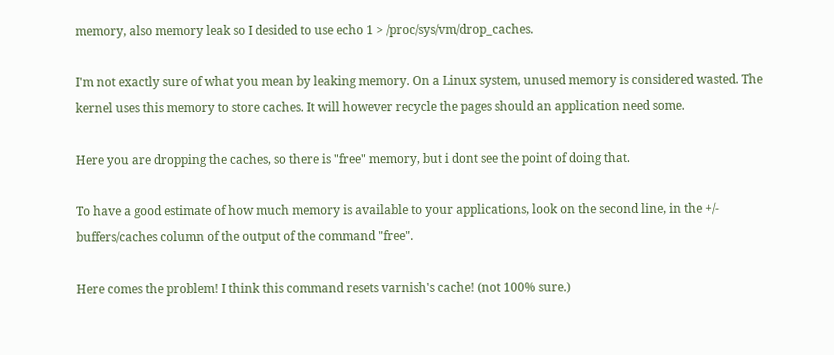memory, also memory leak so I desided to use echo 1 > /proc/sys/vm/drop_caches.

I'm not exactly sure of what you mean by leaking memory. On a Linux system, unused memory is considered wasted. The kernel uses this memory to store caches. It will however recycle the pages should an application need some.

Here you are dropping the caches, so there is "free" memory, but i dont see the point of doing that.

To have a good estimate of how much memory is available to your applications, look on the second line, in the +/- buffers/caches column of the output of the command "free".

Here comes the problem! I think this command resets varnish's cache! (not 100% sure.)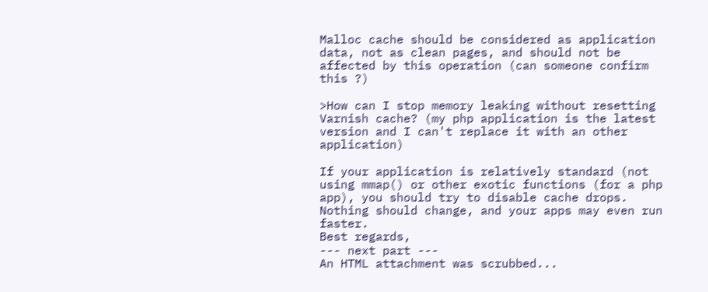Malloc cache should be considered as application data, not as clean pages, and should not be affected by this operation (can someone confirm this ?)

>How can I stop memory leaking without resetting Varnish cache? (my php application is the latest version and I can't replace it with an other application)

If your application is relatively standard (not using mmap() or other exotic functions (for a php app), you should try to disable cache drops. Nothing should change, and your apps may even run faster.
Best regards,
--- next part ---
An HTML attachment was scrubbed...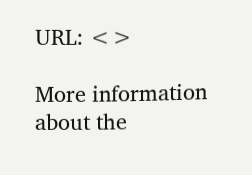URL: <>

More information about the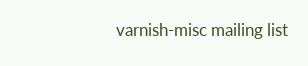varnish-misc mailing list